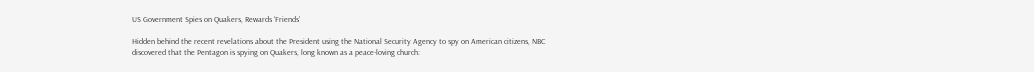US Government Spies on Quakers, Rewards ‘Friends’

Hidden behind the recent revelations about the President using the National Security Agency to spy on American citizens, NBC discovered that the Pentagon is spying on Quakers, long known as a peace-loving church: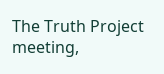The Truth Project meeting,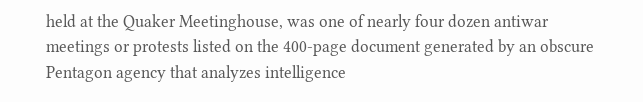held at the Quaker Meetinghouse, was one of nearly four dozen antiwar meetings or protests listed on the 400-page document generated by an obscure Pentagon agency that analyzes intelligence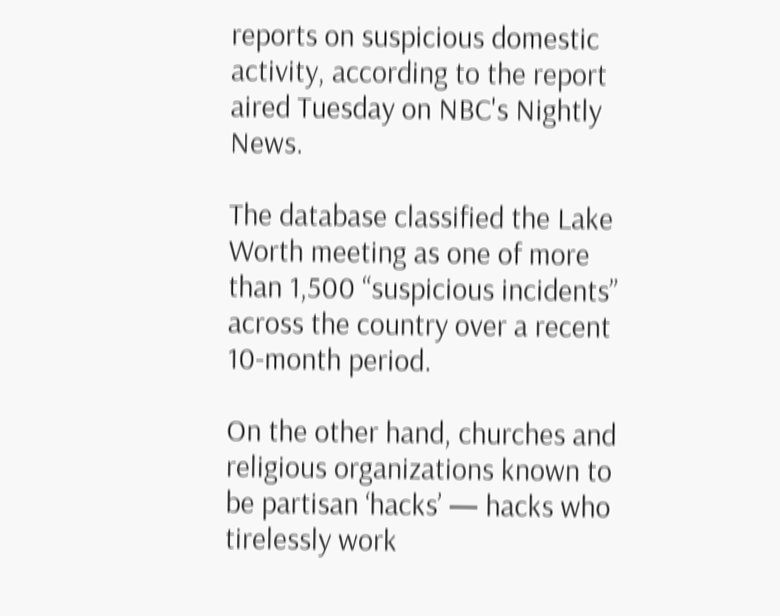reports on suspicious domestic activity, according to the report aired Tuesday on NBC's Nightly News.

The database classified the Lake Worth meeting as one of more than 1,500 “suspicious incidents” across the country over a recent 10-month period.

On the other hand, churches and religious organizations known to be partisan ‘hacks’ — hacks who tirelessly work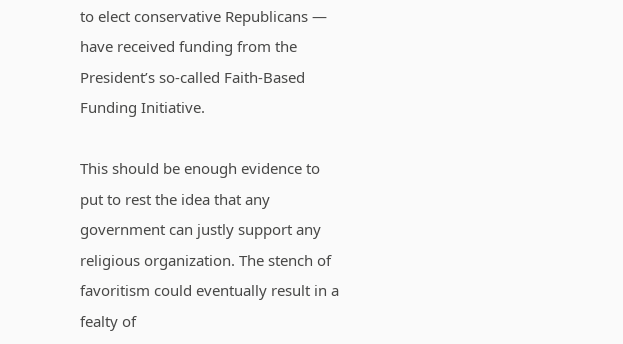to elect conservative Republicans — have received funding from the President’s so-called Faith-Based Funding Initiative.

This should be enough evidence to put to rest the idea that any government can justly support any religious organization. The stench of favoritism could eventually result in a fealty of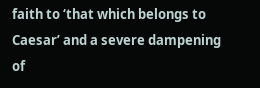faith to ‘that which belongs to Caesar’ and a severe dampening of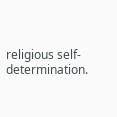religious self-determination.